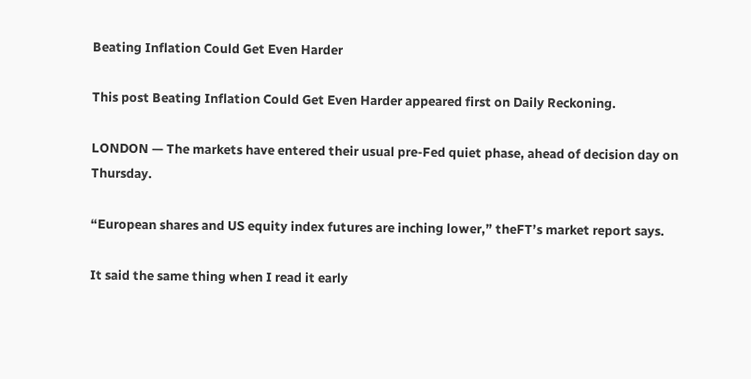Beating Inflation Could Get Even Harder

This post Beating Inflation Could Get Even Harder appeared first on Daily Reckoning.

LONDON — The markets have entered their usual pre-Fed quiet phase, ahead of decision day on Thursday.

“European shares and US equity index futures are inching lower,” theFT’s market report says.

It said the same thing when I read it early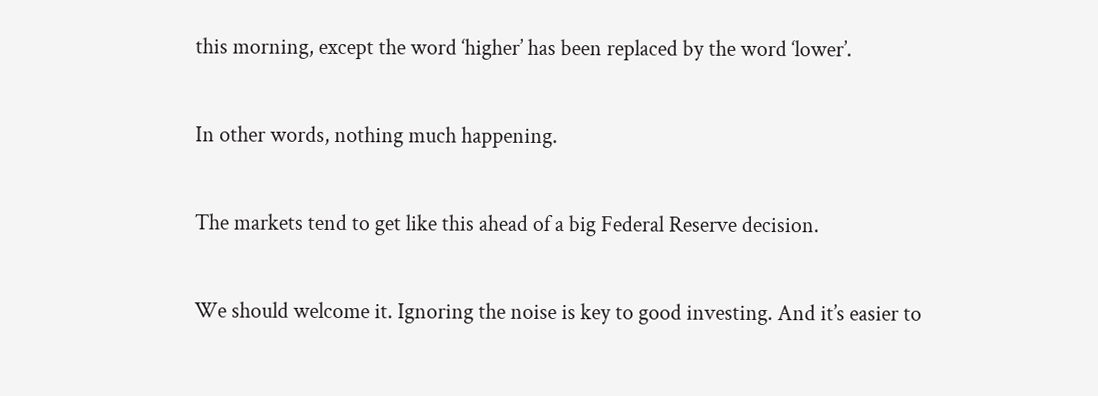this morning, except the word ‘higher’ has been replaced by the word ‘lower’.

In other words, nothing much happening.

The markets tend to get like this ahead of a big Federal Reserve decision.

We should welcome it. Ignoring the noise is key to good investing. And it’s easier to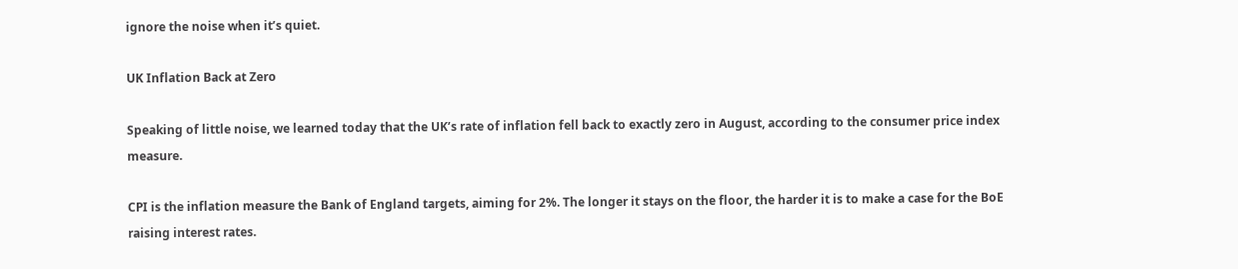ignore the noise when it’s quiet.

UK Inflation Back at Zero

Speaking of little noise, we learned today that the UK’s rate of inflation fell back to exactly zero in August, according to the consumer price index measure.

CPI is the inflation measure the Bank of England targets, aiming for 2%. The longer it stays on the floor, the harder it is to make a case for the BoE raising interest rates.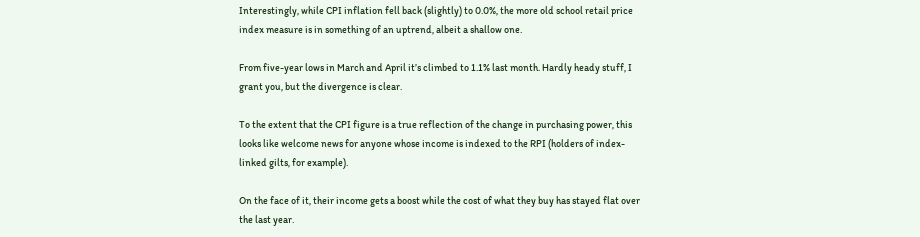Interestingly, while CPI inflation fell back (slightly) to 0.0%, the more old school retail price index measure is in something of an uptrend, albeit a shallow one.

From five-year lows in March and April it’s climbed to 1.1% last month. Hardly heady stuff, I grant you, but the divergence is clear.

To the extent that the CPI figure is a true reflection of the change in purchasing power, this looks like welcome news for anyone whose income is indexed to the RPI (holders of index-linked gilts, for example).

On the face of it, their income gets a boost while the cost of what they buy has stayed flat over the last year.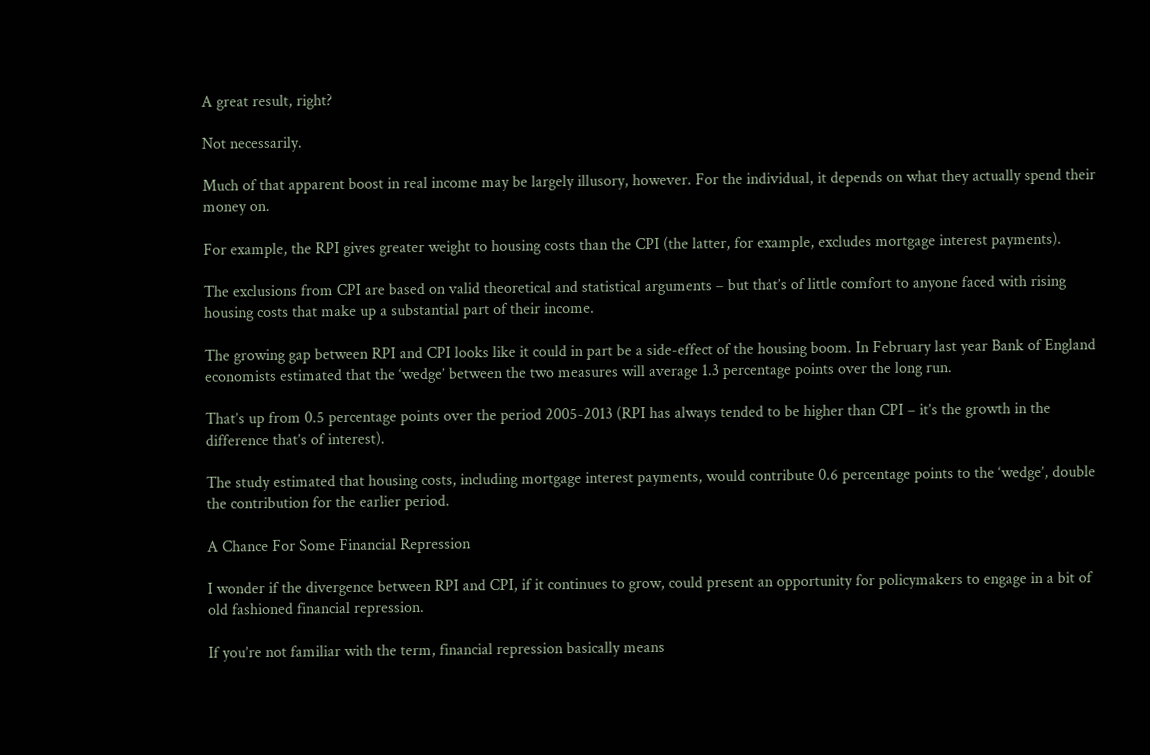A great result, right?

Not necessarily.

Much of that apparent boost in real income may be largely illusory, however. For the individual, it depends on what they actually spend their money on.

For example, the RPI gives greater weight to housing costs than the CPI (the latter, for example, excludes mortgage interest payments).

The exclusions from CPI are based on valid theoretical and statistical arguments – but that’s of little comfort to anyone faced with rising housing costs that make up a substantial part of their income.

The growing gap between RPI and CPI looks like it could in part be a side-effect of the housing boom. In February last year Bank of England economists estimated that the ‘wedge’ between the two measures will average 1.3 percentage points over the long run.

That’s up from 0.5 percentage points over the period 2005-2013 (RPI has always tended to be higher than CPI – it’s the growth in the difference that’s of interest).

The study estimated that housing costs, including mortgage interest payments, would contribute 0.6 percentage points to the ‘wedge’, double the contribution for the earlier period.

A Chance For Some Financial Repression

I wonder if the divergence between RPI and CPI, if it continues to grow, could present an opportunity for policymakers to engage in a bit of old fashioned financial repression.

If you’re not familiar with the term, financial repression basically means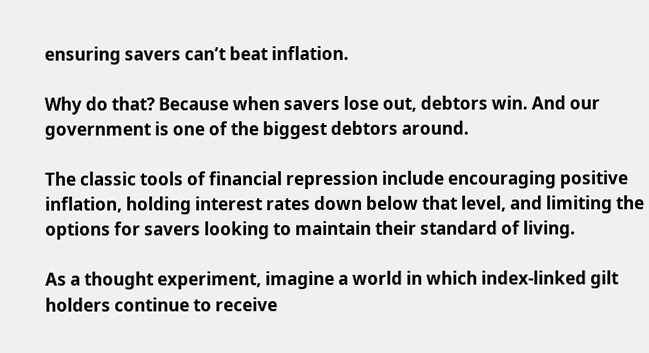ensuring savers can’t beat inflation.

Why do that? Because when savers lose out, debtors win. And our government is one of the biggest debtors around.

The classic tools of financial repression include encouraging positive inflation, holding interest rates down below that level, and limiting the options for savers looking to maintain their standard of living.

As a thought experiment, imagine a world in which index-linked gilt holders continue to receive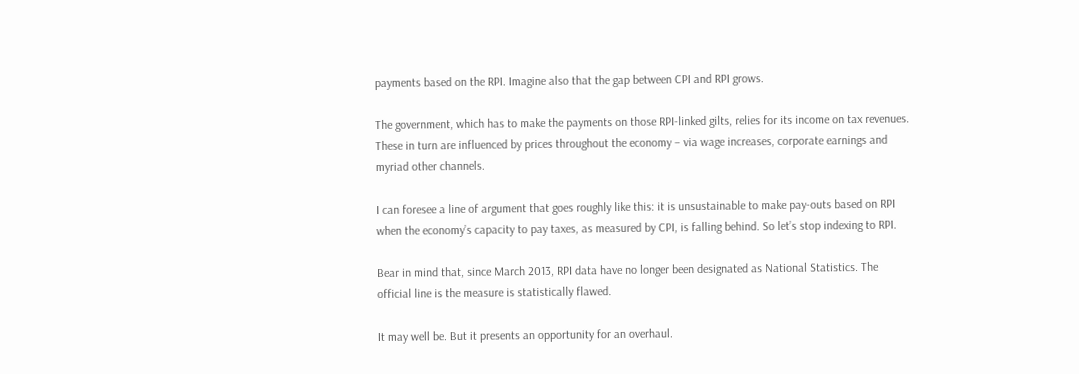payments based on the RPI. Imagine also that the gap between CPI and RPI grows.

The government, which has to make the payments on those RPI-linked gilts, relies for its income on tax revenues. These in turn are influenced by prices throughout the economy – via wage increases, corporate earnings and myriad other channels.

I can foresee a line of argument that goes roughly like this: it is unsustainable to make pay-outs based on RPI when the economy’s capacity to pay taxes, as measured by CPI, is falling behind. So let’s stop indexing to RPI.

Bear in mind that, since March 2013, RPI data have no longer been designated as National Statistics. The official line is the measure is statistically flawed.

It may well be. But it presents an opportunity for an overhaul.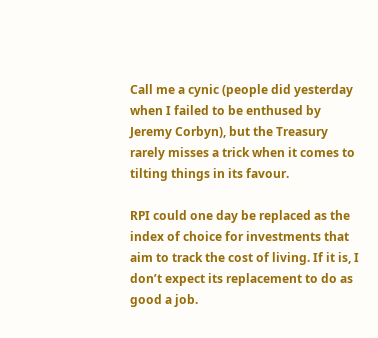Call me a cynic (people did yesterday when I failed to be enthused by Jeremy Corbyn), but the Treasury rarely misses a trick when it comes to tilting things in its favour.

RPI could one day be replaced as the index of choice for investments that aim to track the cost of living. If it is, I don’t expect its replacement to do as good a job.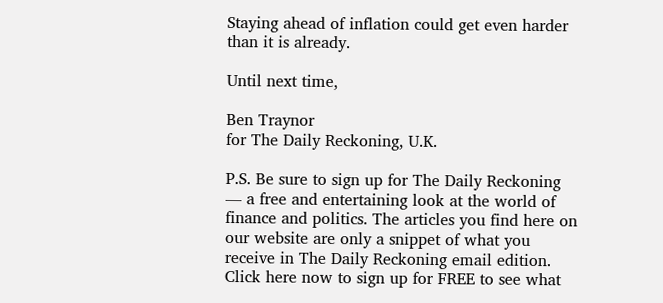Staying ahead of inflation could get even harder than it is already.

Until next time,

Ben Traynor
for The Daily Reckoning, U.K.

P.S. Be sure to sign up for The Daily Reckoning — a free and entertaining look at the world of finance and politics. The articles you find here on our website are only a snippet of what you receive in The Daily Reckoning email edition. Click here now to sign up for FREE to see what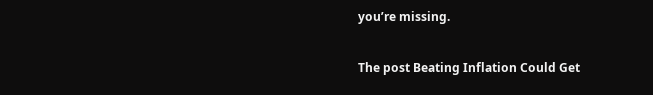you’re missing.

The post Beating Inflation Could Get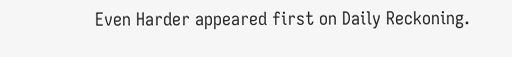Even Harder appeared first on Daily Reckoning.